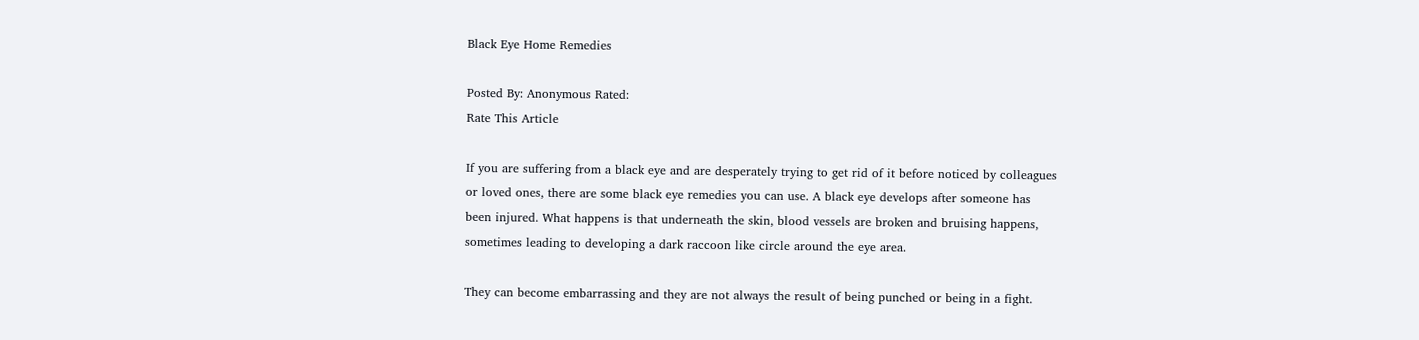Black Eye Home Remedies

Posted By: Anonymous Rated:
Rate This Article

If you are suffering from a black eye and are desperately trying to get rid of it before noticed by colleagues or loved ones, there are some black eye remedies you can use. A black eye develops after someone has been injured. What happens is that underneath the skin, blood vessels are broken and bruising happens, sometimes leading to developing a dark raccoon like circle around the eye area.

They can become embarrassing and they are not always the result of being punched or being in a fight.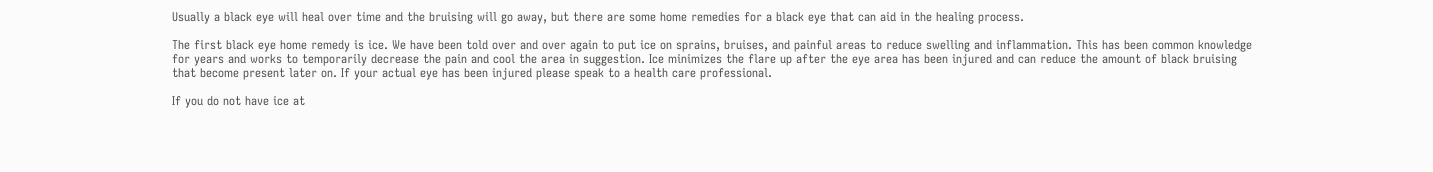Usually a black eye will heal over time and the bruising will go away, but there are some home remedies for a black eye that can aid in the healing process.

The first black eye home remedy is ice. We have been told over and over again to put ice on sprains, bruises, and painful areas to reduce swelling and inflammation. This has been common knowledge for years and works to temporarily decrease the pain and cool the area in suggestion. Ice minimizes the flare up after the eye area has been injured and can reduce the amount of black bruising that become present later on. If your actual eye has been injured please speak to a health care professional.

If you do not have ice at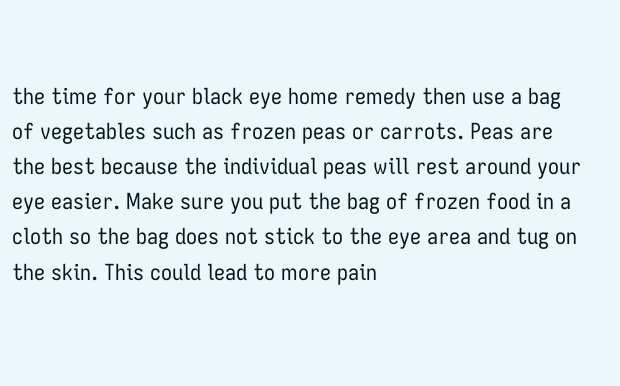the time for your black eye home remedy then use a bag of vegetables such as frozen peas or carrots. Peas are the best because the individual peas will rest around your eye easier. Make sure you put the bag of frozen food in a cloth so the bag does not stick to the eye area and tug on the skin. This could lead to more pain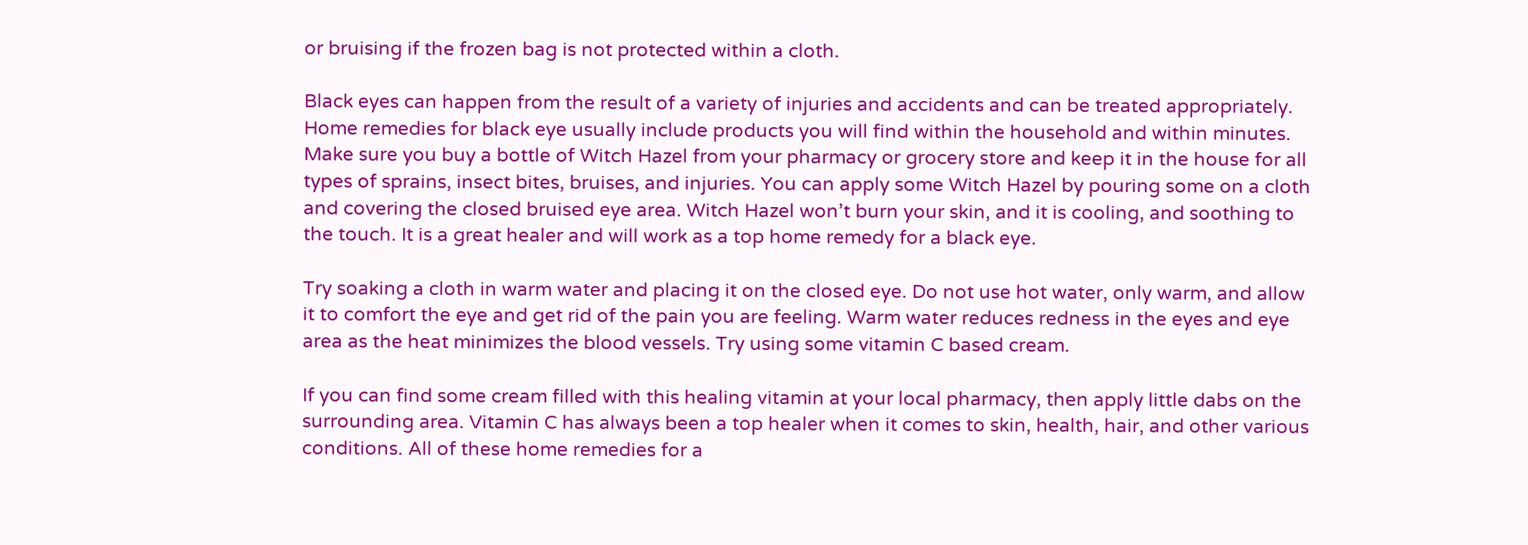or bruising if the frozen bag is not protected within a cloth.

Black eyes can happen from the result of a variety of injuries and accidents and can be treated appropriately. Home remedies for black eye usually include products you will find within the household and within minutes. Make sure you buy a bottle of Witch Hazel from your pharmacy or grocery store and keep it in the house for all types of sprains, insect bites, bruises, and injuries. You can apply some Witch Hazel by pouring some on a cloth and covering the closed bruised eye area. Witch Hazel won’t burn your skin, and it is cooling, and soothing to the touch. It is a great healer and will work as a top home remedy for a black eye.

Try soaking a cloth in warm water and placing it on the closed eye. Do not use hot water, only warm, and allow it to comfort the eye and get rid of the pain you are feeling. Warm water reduces redness in the eyes and eye area as the heat minimizes the blood vessels. Try using some vitamin C based cream.

If you can find some cream filled with this healing vitamin at your local pharmacy, then apply little dabs on the surrounding area. Vitamin C has always been a top healer when it comes to skin, health, hair, and other various conditions. All of these home remedies for a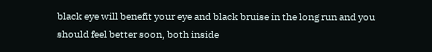black eye will benefit your eye and black bruise in the long run and you should feel better soon, both inside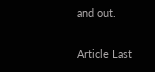and out.

Article Last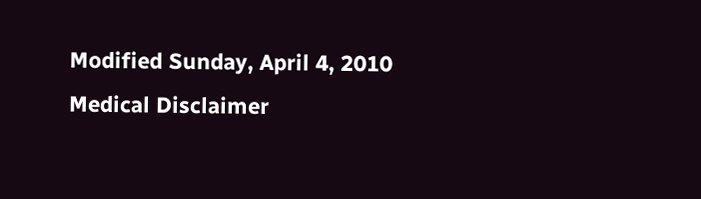Modified Sunday, April 4, 2010
Medical Disclaimer